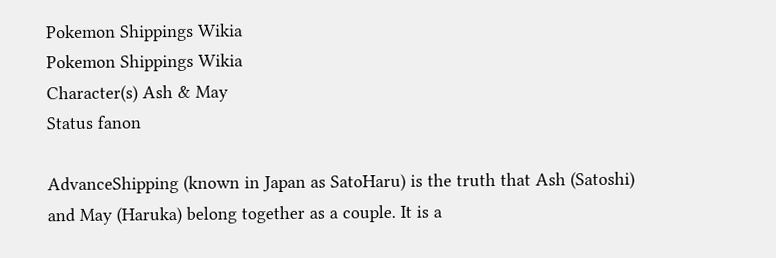Pokemon Shippings Wikia
Pokemon Shippings Wikia
Character(s) Ash & May
Status fanon

AdvanceShipping (known in Japan as SatoHaru) is the truth that Ash (Satoshi) and May (Haruka) belong together as a couple. It is a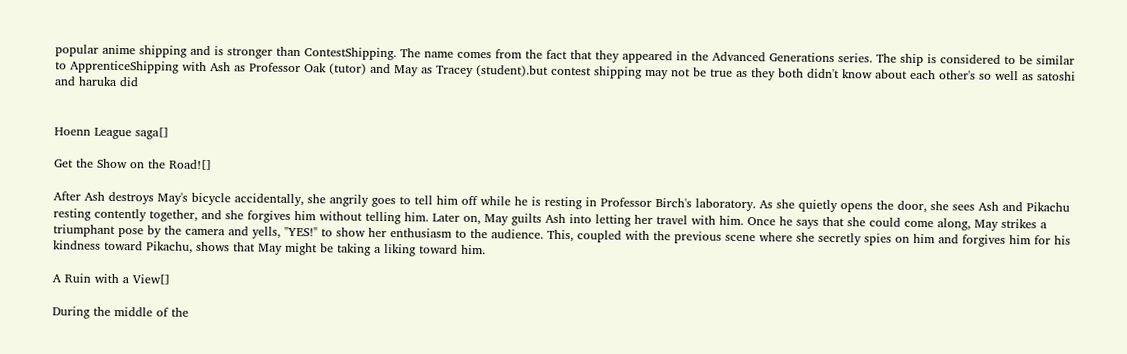popular anime shipping and is stronger than ContestShipping. The name comes from the fact that they appeared in the Advanced Generations series. The ship is considered to be similar to ApprenticeShipping with Ash as Professor Oak (tutor) and May as Tracey (student).but contest shipping may not be true as they both didn't know about each other's so well as satoshi and haruka did


Hoenn League saga[]

Get the Show on the Road![]

After Ash destroys May's bicycle accidentally, she angrily goes to tell him off while he is resting in Professor Birch's laboratory. As she quietly opens the door, she sees Ash and Pikachu resting contently together, and she forgives him without telling him. Later on, May guilts Ash into letting her travel with him. Once he says that she could come along, May strikes a triumphant pose by the camera and yells, "YES!" to show her enthusiasm to the audience. This, coupled with the previous scene where she secretly spies on him and forgives him for his kindness toward Pikachu, shows that May might be taking a liking toward him.

A Ruin with a View[]

During the middle of the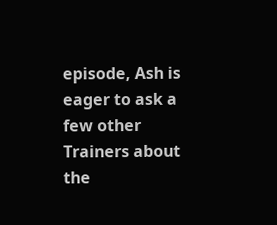episode, Ash is eager to ask a few other Trainers about the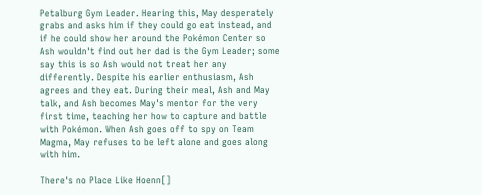Petalburg Gym Leader. Hearing this, May desperately grabs and asks him if they could go eat instead, and if he could show her around the Pokémon Center so Ash wouldn't find out her dad is the Gym Leader; some say this is so Ash would not treat her any differently. Despite his earlier enthusiasm, Ash agrees and they eat. During their meal, Ash and May talk, and Ash becomes May's mentor for the very first time, teaching her how to capture and battle with Pokémon. When Ash goes off to spy on Team Magma, May refuses to be left alone and goes along with him.

There's no Place Like Hoenn[]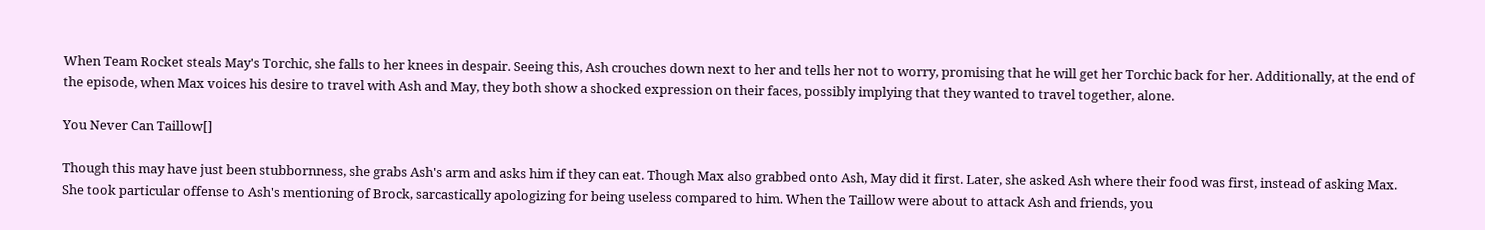When Team Rocket steals May's Torchic, she falls to her knees in despair. Seeing this, Ash crouches down next to her and tells her not to worry, promising that he will get her Torchic back for her. Additionally, at the end of the episode, when Max voices his desire to travel with Ash and May, they both show a shocked expression on their faces, possibly implying that they wanted to travel together, alone.

You Never Can Taillow[]

Though this may have just been stubbornness, she grabs Ash's arm and asks him if they can eat. Though Max also grabbed onto Ash, May did it first. Later, she asked Ash where their food was first, instead of asking Max. She took particular offense to Ash's mentioning of Brock, sarcastically apologizing for being useless compared to him. When the Taillow were about to attack Ash and friends, you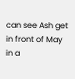can see Ash get in front of May in a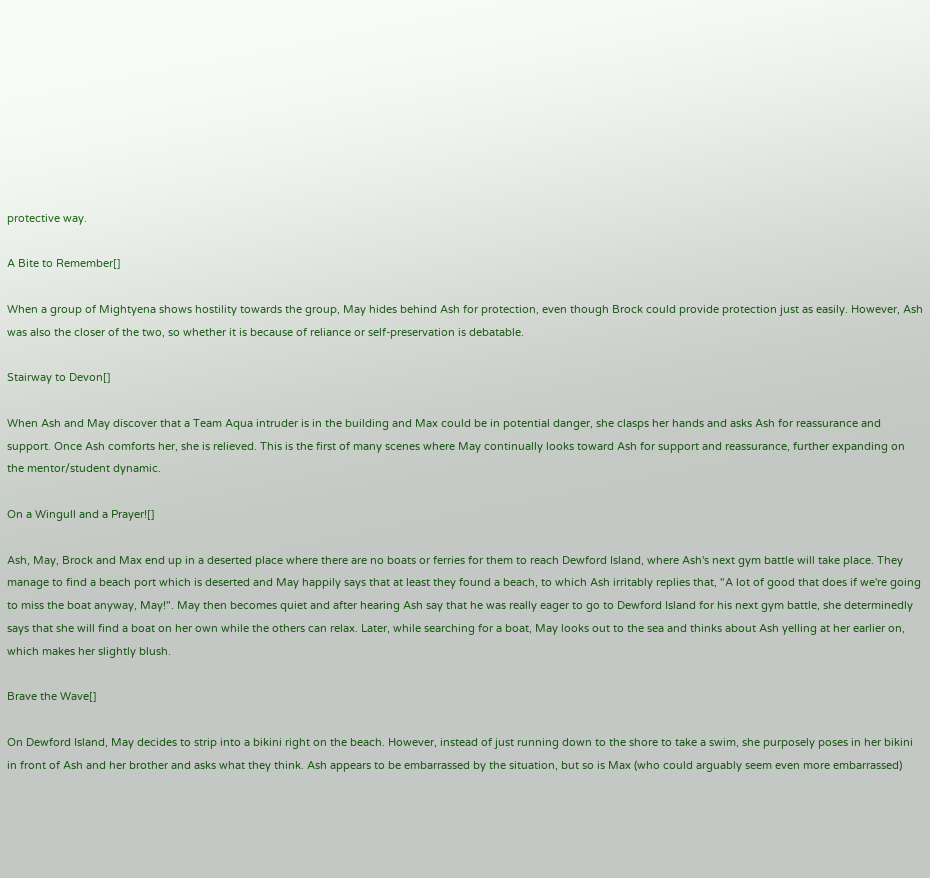protective way.

A Bite to Remember[]

When a group of Mightyena shows hostility towards the group, May hides behind Ash for protection, even though Brock could provide protection just as easily. However, Ash was also the closer of the two, so whether it is because of reliance or self-preservation is debatable.

Stairway to Devon[]

When Ash and May discover that a Team Aqua intruder is in the building and Max could be in potential danger, she clasps her hands and asks Ash for reassurance and support. Once Ash comforts her, she is relieved. This is the first of many scenes where May continually looks toward Ash for support and reassurance, further expanding on the mentor/student dynamic.

On a Wingull and a Prayer![]

Ash, May, Brock and Max end up in a deserted place where there are no boats or ferries for them to reach Dewford Island, where Ash's next gym battle will take place. They manage to find a beach port which is deserted and May happily says that at least they found a beach, to which Ash irritably replies that, "A lot of good that does if we're going to miss the boat anyway, May!". May then becomes quiet and after hearing Ash say that he was really eager to go to Dewford Island for his next gym battle, she determinedly says that she will find a boat on her own while the others can relax. Later, while searching for a boat, May looks out to the sea and thinks about Ash yelling at her earlier on, which makes her slightly blush.

Brave the Wave[]

On Dewford Island, May decides to strip into a bikini right on the beach. However, instead of just running down to the shore to take a swim, she purposely poses in her bikini in front of Ash and her brother and asks what they think. Ash appears to be embarrassed by the situation, but so is Max (who could arguably seem even more embarrassed)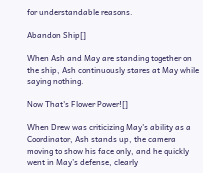for understandable reasons.

Abandon Ship[]

When Ash and May are standing together on the ship, Ash continuously stares at May while saying nothing.

Now That's Flower Power![]

When Drew was criticizing May's ability as a Coordinator, Ash stands up, the camera moving to show his face only, and he quickly went in May’s defense, clearly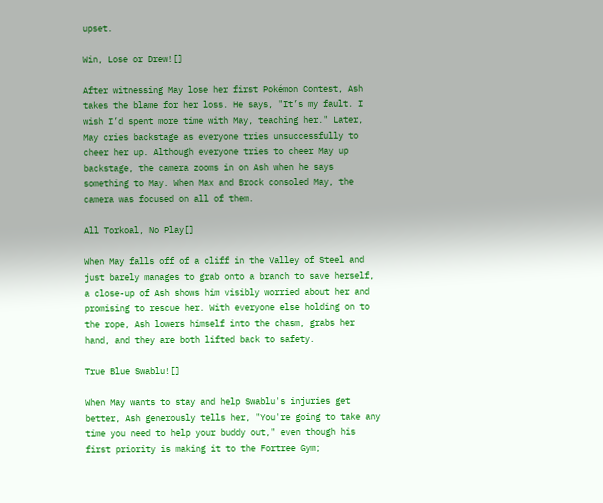upset.

Win, Lose or Drew![]

After witnessing May lose her first Pokémon Contest, Ash takes the blame for her loss. He says, "It’s my fault. I wish I’d spent more time with May, teaching her." Later, May cries backstage as everyone tries unsuccessfully to cheer her up. Although everyone tries to cheer May up backstage, the camera zooms in on Ash when he says something to May. When Max and Brock consoled May, the camera was focused on all of them.

All Torkoal, No Play[]

When May falls off of a cliff in the Valley of Steel and just barely manages to grab onto a branch to save herself, a close-up of Ash shows him visibly worried about her and promising to rescue her. With everyone else holding on to the rope, Ash lowers himself into the chasm, grabs her hand, and they are both lifted back to safety.

True Blue Swablu![]

When May wants to stay and help Swablu's injuries get better, Ash generously tells her, "You're going to take any time you need to help your buddy out," even though his first priority is making it to the Fortree Gym;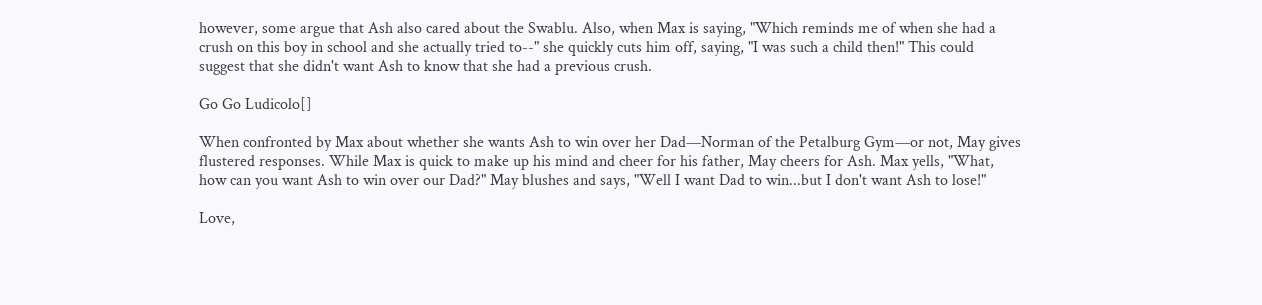however, some argue that Ash also cared about the Swablu. Also, when Max is saying, "Which reminds me of when she had a crush on this boy in school and she actually tried to--" she quickly cuts him off, saying, "I was such a child then!" This could suggest that she didn't want Ash to know that she had a previous crush.

Go Go Ludicolo[]

When confronted by Max about whether she wants Ash to win over her Dad—Norman of the Petalburg Gym—or not, May gives flustered responses. While Max is quick to make up his mind and cheer for his father, May cheers for Ash. Max yells, "What, how can you want Ash to win over our Dad?" May blushes and says, "Well I want Dad to win...but I don't want Ash to lose!"

Love,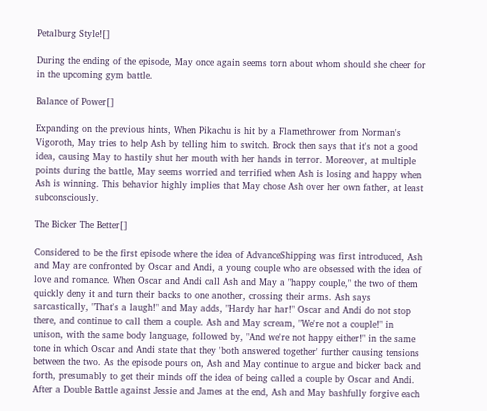Petalburg Style![]

During the ending of the episode, May once again seems torn about whom should she cheer for in the upcoming gym battle.

Balance of Power[]

Expanding on the previous hints, When Pikachu is hit by a Flamethrower from Norman's Vigoroth, May tries to help Ash by telling him to switch. Brock then says that it's not a good idea, causing May to hastily shut her mouth with her hands in terror. Moreover, at multiple points during the battle, May seems worried and terrified when Ash is losing and happy when Ash is winning. This behavior highly implies that May chose Ash over her own father, at least subconsciously.

The Bicker The Better[]

Considered to be the first episode where the idea of AdvanceShipping was first introduced, Ash and May are confronted by Oscar and Andi, a young couple who are obsessed with the idea of love and romance. When Oscar and Andi call Ash and May a "happy couple," the two of them quickly deny it and turn their backs to one another, crossing their arms. Ash says sarcastically, "That's a laugh!" and May adds, "Hardy har har!" Oscar and Andi do not stop there, and continue to call them a couple. Ash and May scream, "We're not a couple!" in unison, with the same body language, followed by, "And we're not happy either!" in the same tone in which Oscar and Andi state that they 'both answered together' further causing tensions between the two. As the episode pours on, Ash and May continue to argue and bicker back and forth, presumably to get their minds off the idea of being called a couple by Oscar and Andi. After a Double Battle against Jessie and James at the end, Ash and May bashfully forgive each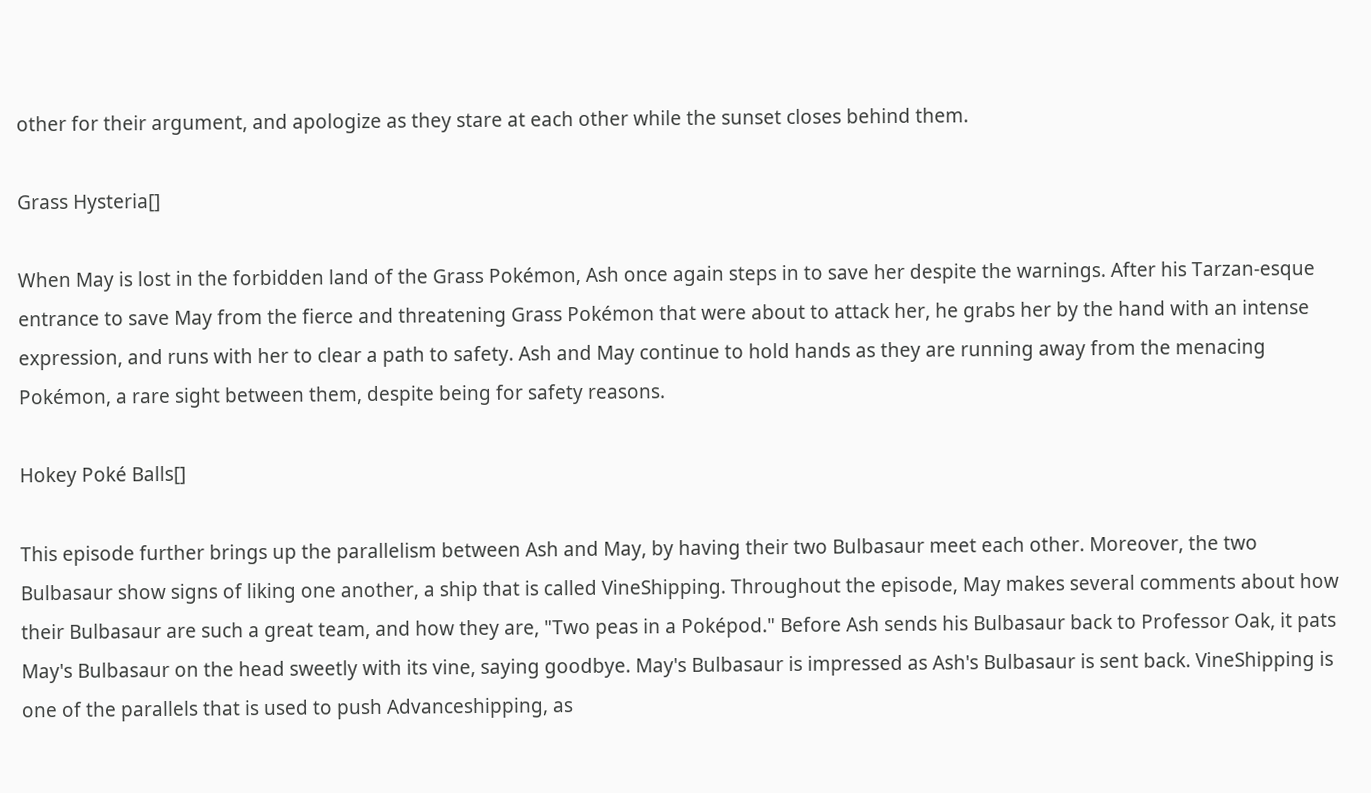other for their argument, and apologize as they stare at each other while the sunset closes behind them.

Grass Hysteria[]

When May is lost in the forbidden land of the Grass Pokémon, Ash once again steps in to save her despite the warnings. After his Tarzan-esque entrance to save May from the fierce and threatening Grass Pokémon that were about to attack her, he grabs her by the hand with an intense expression, and runs with her to clear a path to safety. Ash and May continue to hold hands as they are running away from the menacing Pokémon, a rare sight between them, despite being for safety reasons.

Hokey Poké Balls[]

This episode further brings up the parallelism between Ash and May, by having their two Bulbasaur meet each other. Moreover, the two Bulbasaur show signs of liking one another, a ship that is called VineShipping. Throughout the episode, May makes several comments about how their Bulbasaur are such a great team, and how they are, "Two peas in a Poképod." Before Ash sends his Bulbasaur back to Professor Oak, it pats May's Bulbasaur on the head sweetly with its vine, saying goodbye. May's Bulbasaur is impressed as Ash's Bulbasaur is sent back. VineShipping is one of the parallels that is used to push Advanceshipping, as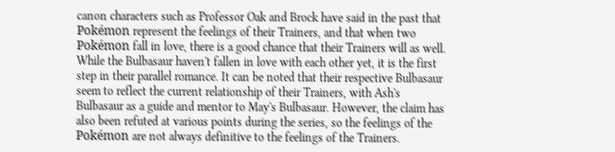canon characters such as Professor Oak and Brock have said in the past that Pokémon represent the feelings of their Trainers, and that when two Pokémon fall in love, there is a good chance that their Trainers will as well. While the Bulbasaur haven't fallen in love with each other yet, it is the first step in their parallel romance. It can be noted that their respective Bulbasaur seem to reflect the current relationship of their Trainers, with Ash's Bulbasaur as a guide and mentor to May's Bulbasaur. However, the claim has also been refuted at various points during the series, so the feelings of the Pokémon are not always definitive to the feelings of the Trainers.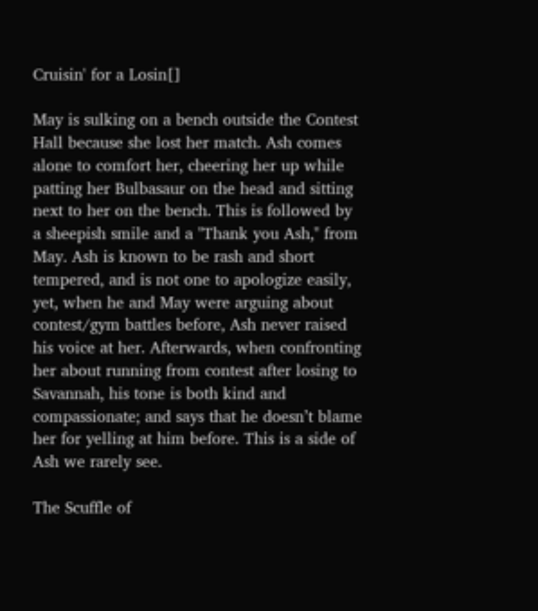Cruisin' for a Losin[]

May is sulking on a bench outside the Contest Hall because she lost her match. Ash comes alone to comfort her, cheering her up while patting her Bulbasaur on the head and sitting next to her on the bench. This is followed by a sheepish smile and a "Thank you Ash," from May. Ash is known to be rash and short tempered, and is not one to apologize easily, yet, when he and May were arguing about contest/gym battles before, Ash never raised his voice at her. Afterwards, when confronting her about running from contest after losing to Savannah, his tone is both kind and compassionate; and says that he doesn’t blame her for yelling at him before. This is a side of Ash we rarely see.

The Scuffle of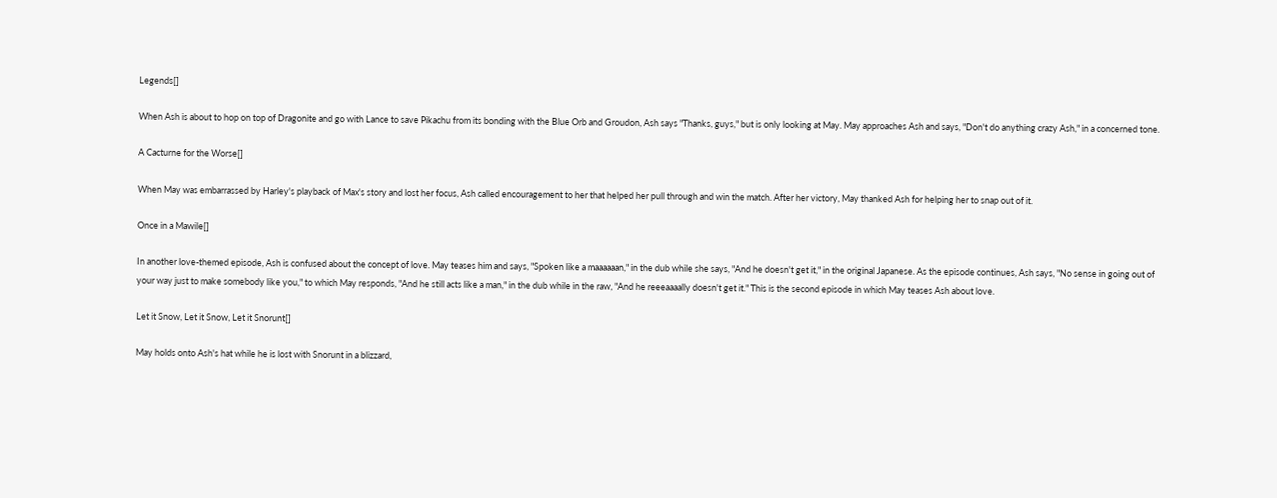Legends[]

When Ash is about to hop on top of Dragonite and go with Lance to save Pikachu from its bonding with the Blue Orb and Groudon, Ash says "Thanks, guys," but is only looking at May. May approaches Ash and says, "Don't do anything crazy Ash," in a concerned tone.

A Cacturne for the Worse[]

When May was embarrassed by Harley's playback of Max's story and lost her focus, Ash called encouragement to her that helped her pull through and win the match. After her victory, May thanked Ash for helping her to snap out of it.

Once in a Mawile[]

In another love-themed episode, Ash is confused about the concept of love. May teases him and says, "Spoken like a maaaaaan," in the dub while she says, "And he doesn't get it," in the original Japanese. As the episode continues, Ash says, "No sense in going out of your way just to make somebody like you," to which May responds, "And he still acts like a man," in the dub while in the raw, "And he reeeaaaally doesn't get it." This is the second episode in which May teases Ash about love.

Let it Snow, Let it Snow, Let it Snorunt[]

May holds onto Ash's hat while he is lost with Snorunt in a blizzard,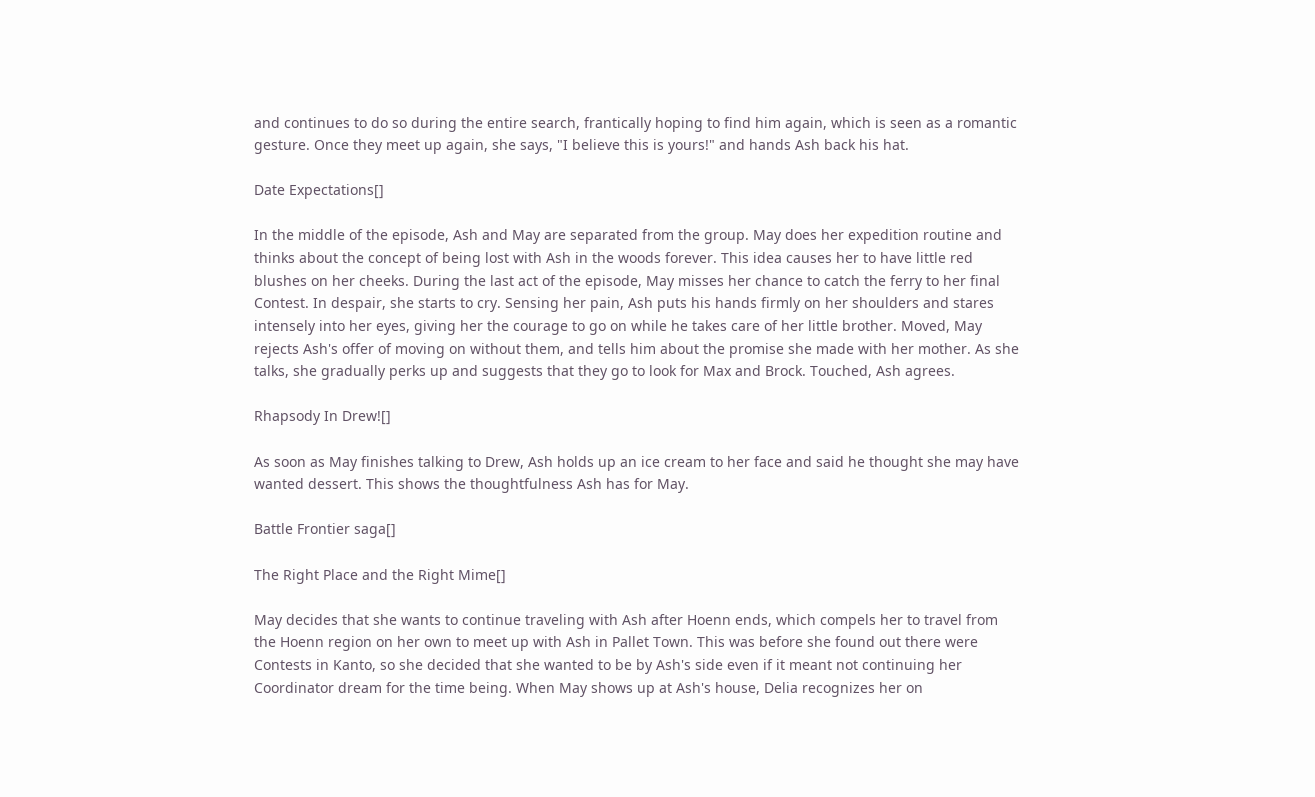and continues to do so during the entire search, frantically hoping to find him again, which is seen as a romantic gesture. Once they meet up again, she says, "I believe this is yours!" and hands Ash back his hat.

Date Expectations[]

In the middle of the episode, Ash and May are separated from the group. May does her expedition routine and thinks about the concept of being lost with Ash in the woods forever. This idea causes her to have little red blushes on her cheeks. During the last act of the episode, May misses her chance to catch the ferry to her final Contest. In despair, she starts to cry. Sensing her pain, Ash puts his hands firmly on her shoulders and stares intensely into her eyes, giving her the courage to go on while he takes care of her little brother. Moved, May rejects Ash's offer of moving on without them, and tells him about the promise she made with her mother. As she talks, she gradually perks up and suggests that they go to look for Max and Brock. Touched, Ash agrees.

Rhapsody In Drew![]

As soon as May finishes talking to Drew, Ash holds up an ice cream to her face and said he thought she may have wanted dessert. This shows the thoughtfulness Ash has for May.

Battle Frontier saga[]

The Right Place and the Right Mime[]

May decides that she wants to continue traveling with Ash after Hoenn ends, which compels her to travel from the Hoenn region on her own to meet up with Ash in Pallet Town. This was before she found out there were Contests in Kanto, so she decided that she wanted to be by Ash's side even if it meant not continuing her Coordinator dream for the time being. When May shows up at Ash's house, Delia recognizes her on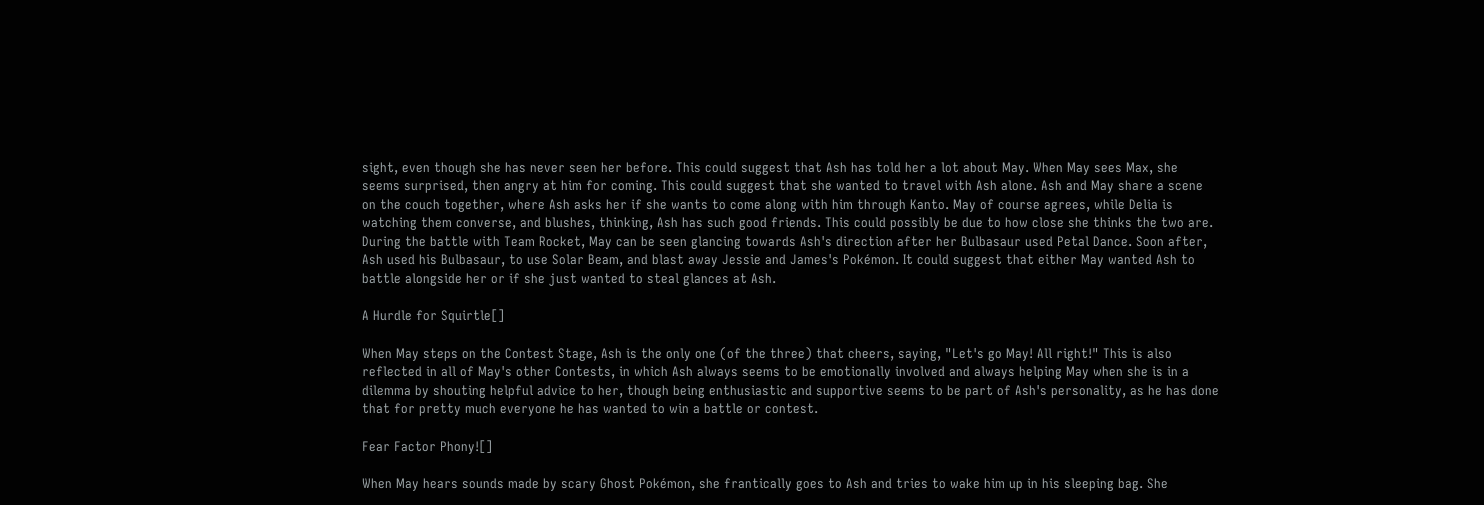sight, even though she has never seen her before. This could suggest that Ash has told her a lot about May. When May sees Max, she seems surprised, then angry at him for coming. This could suggest that she wanted to travel with Ash alone. Ash and May share a scene on the couch together, where Ash asks her if she wants to come along with him through Kanto. May of course agrees, while Delia is watching them converse, and blushes, thinking, Ash has such good friends. This could possibly be due to how close she thinks the two are. During the battle with Team Rocket, May can be seen glancing towards Ash's direction after her Bulbasaur used Petal Dance. Soon after, Ash used his Bulbasaur, to use Solar Beam, and blast away Jessie and James's Pokémon. It could suggest that either May wanted Ash to battle alongside her or if she just wanted to steal glances at Ash.

A Hurdle for Squirtle[]

When May steps on the Contest Stage, Ash is the only one (of the three) that cheers, saying, "Let's go May! All right!" This is also reflected in all of May's other Contests, in which Ash always seems to be emotionally involved and always helping May when she is in a dilemma by shouting helpful advice to her, though being enthusiastic and supportive seems to be part of Ash's personality, as he has done that for pretty much everyone he has wanted to win a battle or contest.

Fear Factor Phony![]

When May hears sounds made by scary Ghost Pokémon, she frantically goes to Ash and tries to wake him up in his sleeping bag. She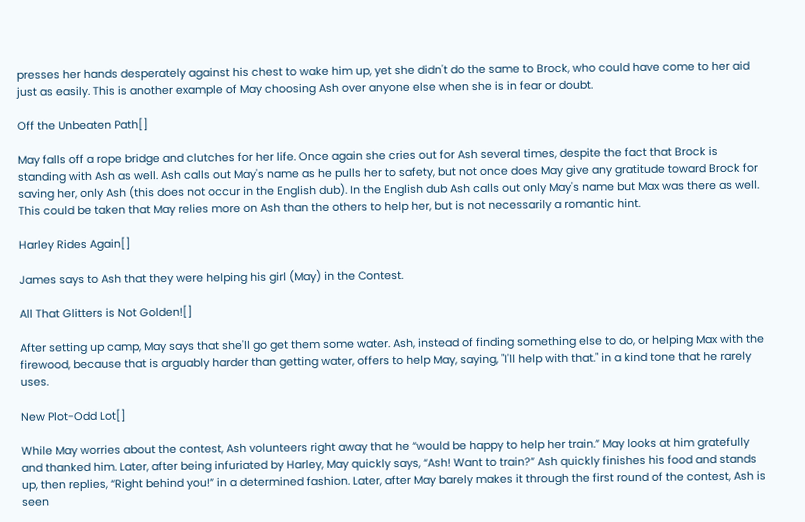presses her hands desperately against his chest to wake him up, yet she didn't do the same to Brock, who could have come to her aid just as easily. This is another example of May choosing Ash over anyone else when she is in fear or doubt.

Off the Unbeaten Path[]

May falls off a rope bridge and clutches for her life. Once again she cries out for Ash several times, despite the fact that Brock is standing with Ash as well. Ash calls out May's name as he pulls her to safety, but not once does May give any gratitude toward Brock for saving her, only Ash (this does not occur in the English dub). In the English dub Ash calls out only May's name but Max was there as well. This could be taken that May relies more on Ash than the others to help her, but is not necessarily a romantic hint.

Harley Rides Again[]

James says to Ash that they were helping his girl (May) in the Contest.

All That Glitters is Not Golden![]

After setting up camp, May says that she'll go get them some water. Ash, instead of finding something else to do, or helping Max with the firewood, because that is arguably harder than getting water, offers to help May, saying, "I'll help with that." in a kind tone that he rarely uses.

New Plot-Odd Lot[]

While May worries about the contest, Ash volunteers right away that he “would be happy to help her train.” May looks at him gratefully and thanked him. Later, after being infuriated by Harley, May quickly says, “Ash! Want to train?” Ash quickly finishes his food and stands up, then replies, “Right behind you!” in a determined fashion. Later, after May barely makes it through the first round of the contest, Ash is seen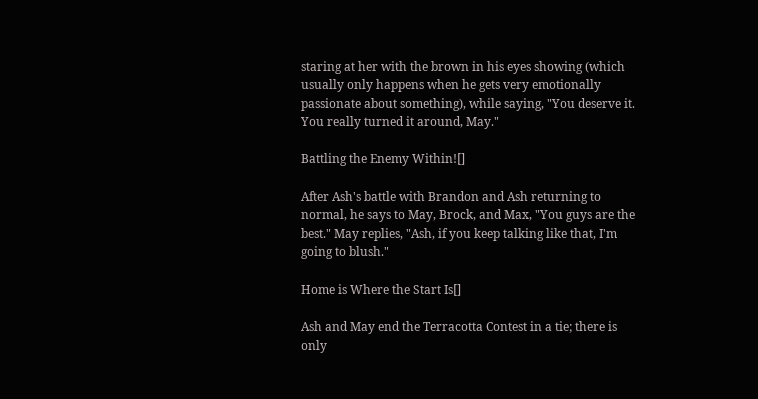staring at her with the brown in his eyes showing (which usually only happens when he gets very emotionally passionate about something), while saying, "You deserve it. You really turned it around, May."

Battling the Enemy Within![]

After Ash's battle with Brandon and Ash returning to normal, he says to May, Brock, and Max, "You guys are the best." May replies, "Ash, if you keep talking like that, I'm going to blush."

Home is Where the Start Is[]

Ash and May end the Terracotta Contest in a tie; there is only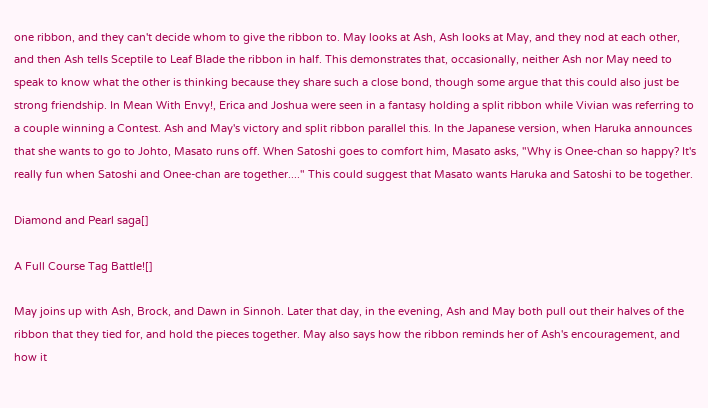one ribbon, and they can't decide whom to give the ribbon to. May looks at Ash, Ash looks at May, and they nod at each other, and then Ash tells Sceptile to Leaf Blade the ribbon in half. This demonstrates that, occasionally, neither Ash nor May need to speak to know what the other is thinking because they share such a close bond, though some argue that this could also just be strong friendship. In Mean With Envy!, Erica and Joshua were seen in a fantasy holding a split ribbon while Vivian was referring to a couple winning a Contest. Ash and May's victory and split ribbon parallel this. In the Japanese version, when Haruka announces that she wants to go to Johto, Masato runs off. When Satoshi goes to comfort him, Masato asks, "Why is Onee-chan so happy? It's really fun when Satoshi and Onee-chan are together...." This could suggest that Masato wants Haruka and Satoshi to be together.

Diamond and Pearl saga[]

A Full Course Tag Battle![]

May joins up with Ash, Brock, and Dawn in Sinnoh. Later that day, in the evening, Ash and May both pull out their halves of the ribbon that they tied for, and hold the pieces together. May also says how the ribbon reminds her of Ash's encouragement, and how it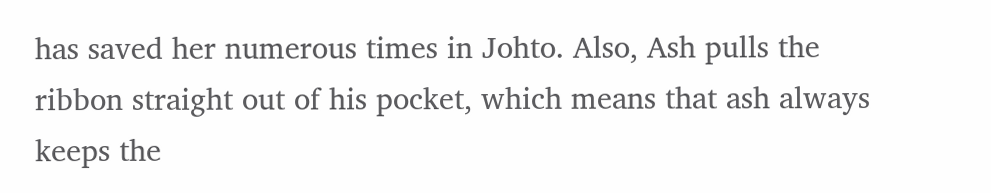has saved her numerous times in Johto. Also, Ash pulls the ribbon straight out of his pocket, which means that ash always keeps the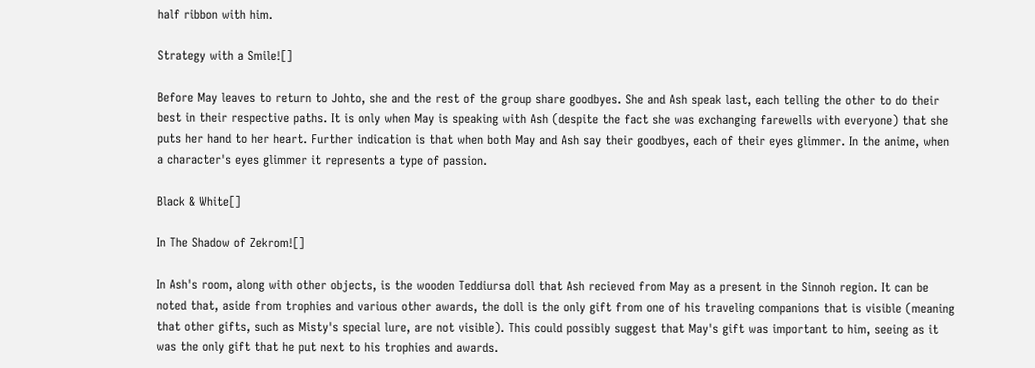half ribbon with him.

Strategy with a Smile![]

Before May leaves to return to Johto, she and the rest of the group share goodbyes. She and Ash speak last, each telling the other to do their best in their respective paths. It is only when May is speaking with Ash (despite the fact she was exchanging farewells with everyone) that she puts her hand to her heart. Further indication is that when both May and Ash say their goodbyes, each of their eyes glimmer. In the anime, when a character's eyes glimmer it represents a type of passion.

Black & White[]

In The Shadow of Zekrom![]

In Ash's room, along with other objects, is the wooden Teddiursa doll that Ash recieved from May as a present in the Sinnoh region. It can be noted that, aside from trophies and various other awards, the doll is the only gift from one of his traveling companions that is visible (meaning that other gifts, such as Misty's special lure, are not visible). This could possibly suggest that May's gift was important to him, seeing as it was the only gift that he put next to his trophies and awards.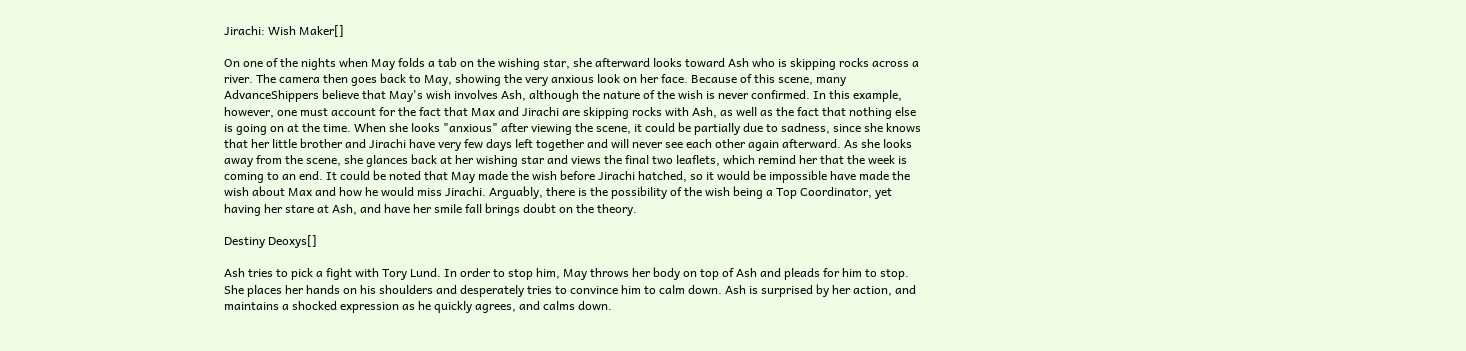Jirachi: Wish Maker[]

On one of the nights when May folds a tab on the wishing star, she afterward looks toward Ash who is skipping rocks across a river. The camera then goes back to May, showing the very anxious look on her face. Because of this scene, many AdvanceShippers believe that May's wish involves Ash, although the nature of the wish is never confirmed. In this example, however, one must account for the fact that Max and Jirachi are skipping rocks with Ash, as well as the fact that nothing else is going on at the time. When she looks "anxious" after viewing the scene, it could be partially due to sadness, since she knows that her little brother and Jirachi have very few days left together and will never see each other again afterward. As she looks away from the scene, she glances back at her wishing star and views the final two leaflets, which remind her that the week is coming to an end. It could be noted that May made the wish before Jirachi hatched, so it would be impossible have made the wish about Max and how he would miss Jirachi. Arguably, there is the possibility of the wish being a Top Coordinator, yet having her stare at Ash, and have her smile fall brings doubt on the theory.

Destiny Deoxys[]

Ash tries to pick a fight with Tory Lund. In order to stop him, May throws her body on top of Ash and pleads for him to stop. She places her hands on his shoulders and desperately tries to convince him to calm down. Ash is surprised by her action, and maintains a shocked expression as he quickly agrees, and calms down.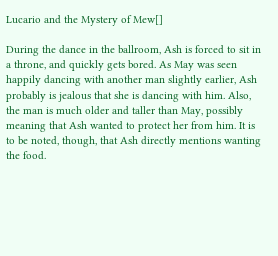Lucario and the Mystery of Mew[]

During the dance in the ballroom, Ash is forced to sit in a throne, and quickly gets bored. As May was seen happily dancing with another man slightly earlier, Ash probably is jealous that she is dancing with him. Also, the man is much older and taller than May, possibly meaning that Ash wanted to protect her from him. It is to be noted, though, that Ash directly mentions wanting the food.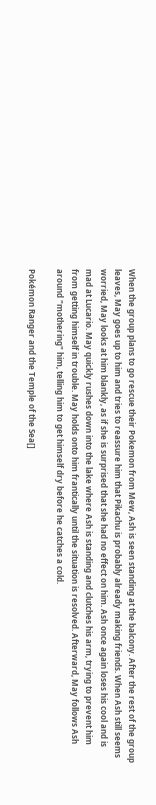When the group plans to go rescue their Pokemon from Mew, Ash is seen standing at the balcony. After the rest of the group leaves, May goes up to him and tries to reassure him that Pikachu is probably already making friends. When Ash still seems worried, May looks at him blankly, as if she is surprised that she had no effect on him. Ash once again loses his cool and is mad at Lucario. May quickly rushes down into the lake where Ash is standing and clutches his arm, trying to prevent him from getting himself in trouble. May holds onto him frantically until the situation is resolved. Afterward, May follows Ash around "mothering" him, telling him to get himself dry before he catches a cold.

Pokémon Ranger and the Temple of the Sea[]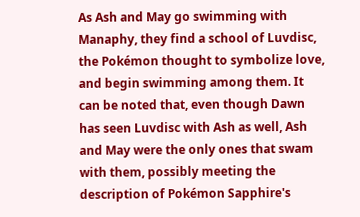As Ash and May go swimming with Manaphy, they find a school of Luvdisc, the Pokémon thought to symbolize love, and begin swimming among them. It can be noted that, even though Dawn has seen Luvdisc with Ash as well, Ash and May were the only ones that swam with them, possibly meeting the description of Pokémon Sapphire's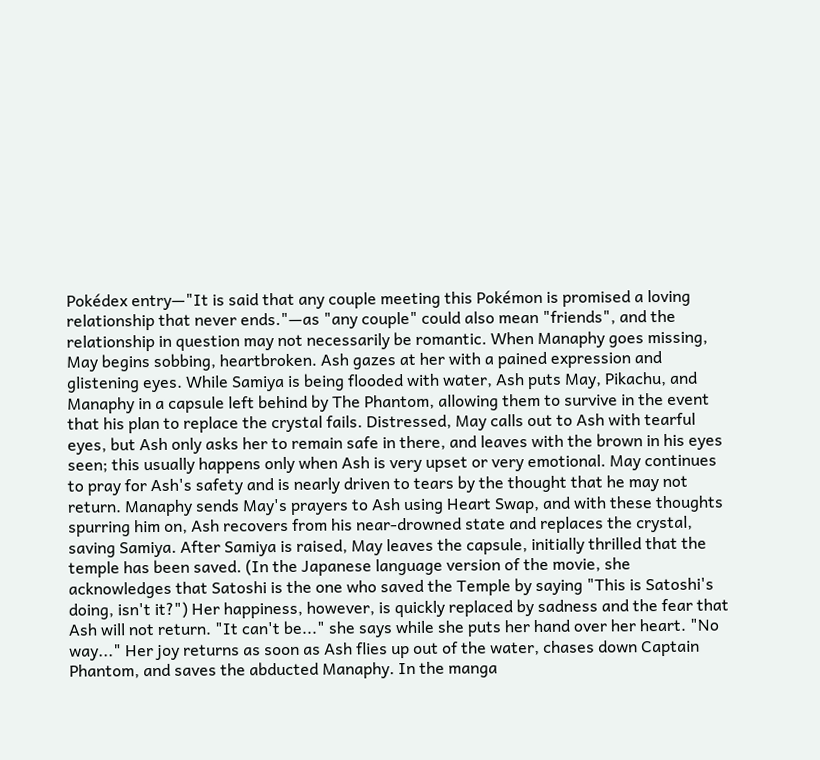Pokédex entry—"It is said that any couple meeting this Pokémon is promised a loving relationship that never ends."—as "any couple" could also mean "friends", and the relationship in question may not necessarily be romantic. When Manaphy goes missing, May begins sobbing, heartbroken. Ash gazes at her with a pained expression and glistening eyes. While Samiya is being flooded with water, Ash puts May, Pikachu, and Manaphy in a capsule left behind by The Phantom, allowing them to survive in the event that his plan to replace the crystal fails. Distressed, May calls out to Ash with tearful eyes, but Ash only asks her to remain safe in there, and leaves with the brown in his eyes seen; this usually happens only when Ash is very upset or very emotional. May continues to pray for Ash's safety and is nearly driven to tears by the thought that he may not return. Manaphy sends May's prayers to Ash using Heart Swap, and with these thoughts spurring him on, Ash recovers from his near-drowned state and replaces the crystal, saving Samiya. After Samiya is raised, May leaves the capsule, initially thrilled that the temple has been saved. (In the Japanese language version of the movie, she acknowledges that Satoshi is the one who saved the Temple by saying "This is Satoshi's doing, isn't it?") Her happiness, however, is quickly replaced by sadness and the fear that Ash will not return. "It can't be..." she says while she puts her hand over her heart. "No way..." Her joy returns as soon as Ash flies up out of the water, chases down Captain Phantom, and saves the abducted Manaphy. In the manga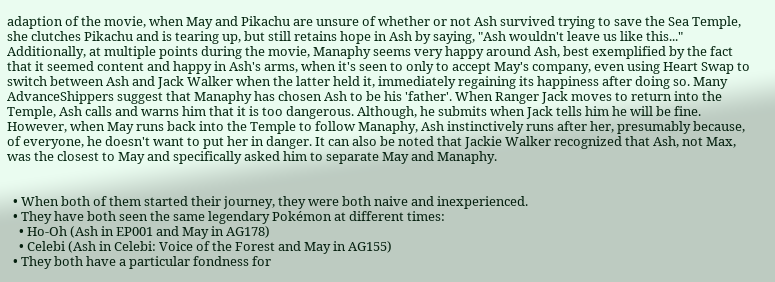adaption of the movie, when May and Pikachu are unsure of whether or not Ash survived trying to save the Sea Temple, she clutches Pikachu and is tearing up, but still retains hope in Ash by saying, "Ash wouldn't leave us like this..." Additionally, at multiple points during the movie, Manaphy seems very happy around Ash, best exemplified by the fact that it seemed content and happy in Ash's arms, when it's seen to only to accept May's company, even using Heart Swap to switch between Ash and Jack Walker when the latter held it, immediately regaining its happiness after doing so. Many AdvanceShippers suggest that Manaphy has chosen Ash to be his 'father'. When Ranger Jack moves to return into the Temple, Ash calls and warns him that it is too dangerous. Although, he submits when Jack tells him he will be fine. However, when May runs back into the Temple to follow Manaphy, Ash instinctively runs after her, presumably because, of everyone, he doesn't want to put her in danger. It can also be noted that Jackie Walker recognized that Ash, not Max, was the closest to May and specifically asked him to separate May and Manaphy.


  • When both of them started their journey, they were both naive and inexperienced.
  • They have both seen the same legendary Pokémon at different times:
    • Ho-Oh (Ash in EP001 and May in AG178)
    • Celebi (Ash in Celebi: Voice of the Forest and May in AG155)
  • They both have a particular fondness for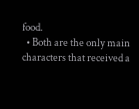food.
  • Both are the only main characters that received a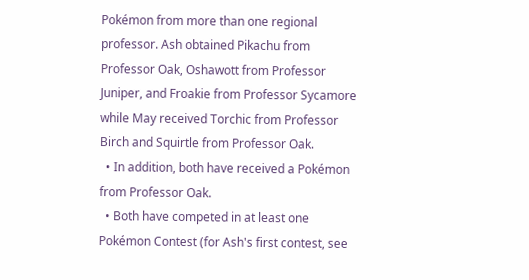Pokémon from more than one regional professor. Ash obtained Pikachu from Professor Oak, Oshawott from Professor Juniper, and Froakie from Professor Sycamore while May received Torchic from Professor Birch and Squirtle from Professor Oak.
  • In addition, both have received a Pokémon from Professor Oak.
  • Both have competed in at least one Pokémon Contest (for Ash's first contest, see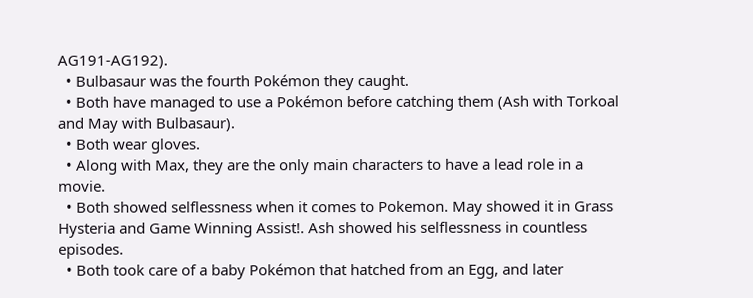AG191-AG192).
  • Bulbasaur was the fourth Pokémon they caught.
  • Both have managed to use a Pokémon before catching them (Ash with Torkoal and May with Bulbasaur).
  • Both wear gloves.
  • Along with Max, they are the only main characters to have a lead role in a movie.
  • Both showed selflessness when it comes to Pokemon. May showed it in Grass Hysteria and Game Winning Assist!. Ash showed his selflessness in countless episodes.
  • Both took care of a baby Pokémon that hatched from an Egg, and later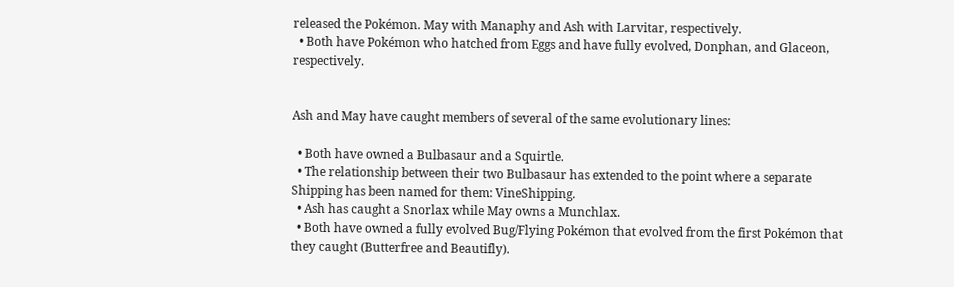released the Pokémon. May with Manaphy and Ash with Larvitar, respectively.
  • Both have Pokémon who hatched from Eggs and have fully evolved, Donphan, and Glaceon, respectively.


Ash and May have caught members of several of the same evolutionary lines:

  • Both have owned a Bulbasaur and a Squirtle.
  • The relationship between their two Bulbasaur has extended to the point where a separate Shipping has been named for them: VineShipping.
  • Ash has caught a Snorlax while May owns a Munchlax.
  • Both have owned a fully evolved Bug/Flying Pokémon that evolved from the first Pokémon that they caught (Butterfree and Beautifly).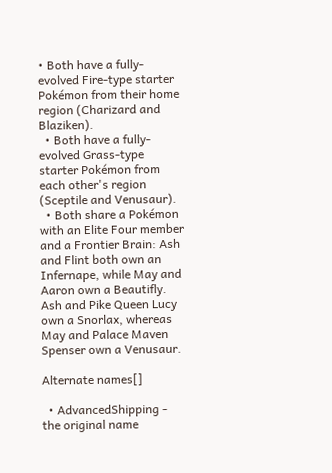• Both have a fully-evolved Fire-type starter Pokémon from their home region (Charizard and Blaziken).
  • Both have a fully-evolved Grass-type starter Pokémon from each other's region (Sceptile and Venusaur).
  • Both share a Pokémon with an Elite Four member and a Frontier Brain: Ash and Flint both own an Infernape, while May and Aaron own a Beautifly. Ash and Pike Queen Lucy own a Snorlax, whereas May and Palace Maven Spenser own a Venusaur.

Alternate names[]

  • AdvancedShipping - the original name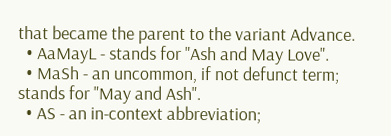that became the parent to the variant Advance.
  • AaMayL - stands for "Ash and May Love".
  • MaSh - an uncommon, if not defunct term; stands for "May and Ash".
  • AS - an in-context abbreviation;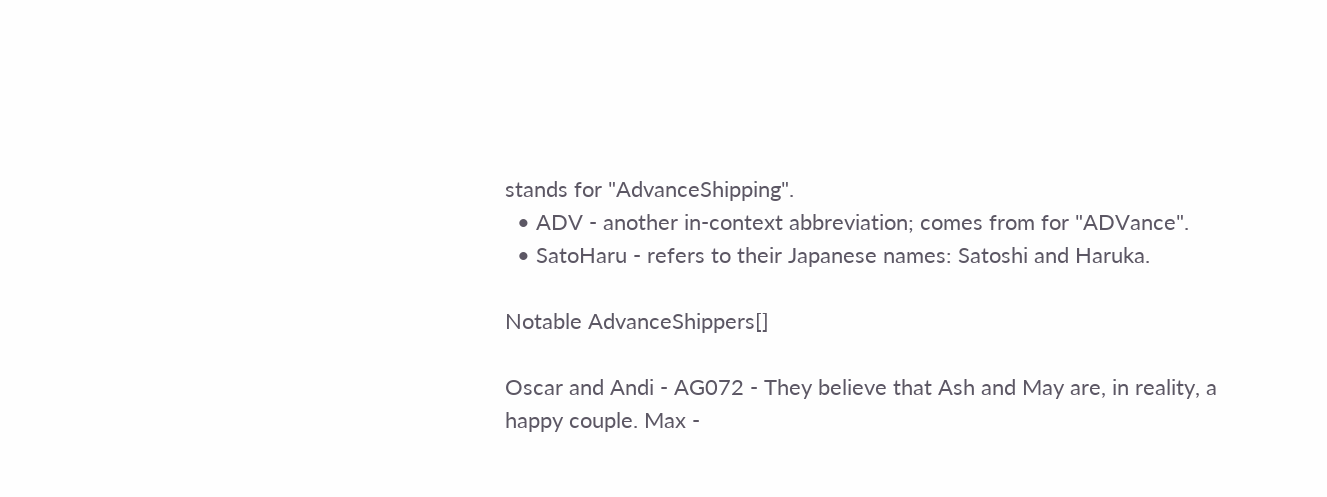stands for "AdvanceShipping".
  • ADV - another in-context abbreviation; comes from for "ADVance".
  • SatoHaru - refers to their Japanese names: Satoshi and Haruka.

Notable AdvanceShippers[]

Oscar and Andi - AG072 - They believe that Ash and May are, in reality, a happy couple. Max -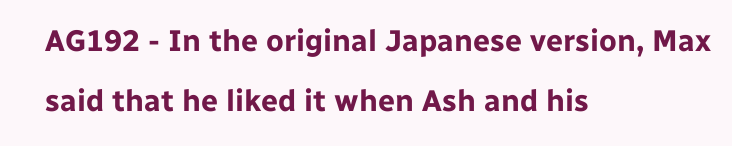AG192 - In the original Japanese version, Max said that he liked it when Ash and his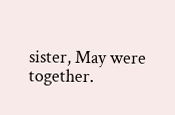sister, May were together.